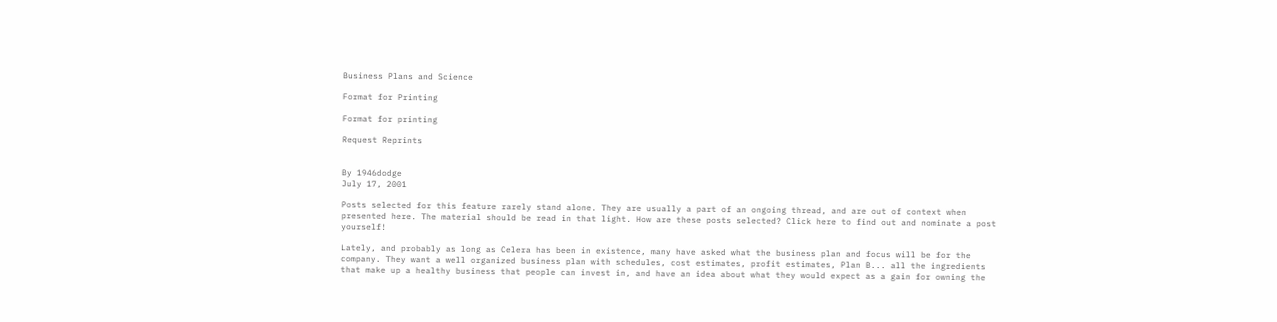Business Plans and Science

Format for Printing

Format for printing

Request Reprints


By 1946dodge
July 17, 2001

Posts selected for this feature rarely stand alone. They are usually a part of an ongoing thread, and are out of context when presented here. The material should be read in that light. How are these posts selected? Click here to find out and nominate a post yourself!

Lately, and probably as long as Celera has been in existence, many have asked what the business plan and focus will be for the company. They want a well organized business plan with schedules, cost estimates, profit estimates, Plan B... all the ingredients that make up a healthy business that people can invest in, and have an idea about what they would expect as a gain for owning the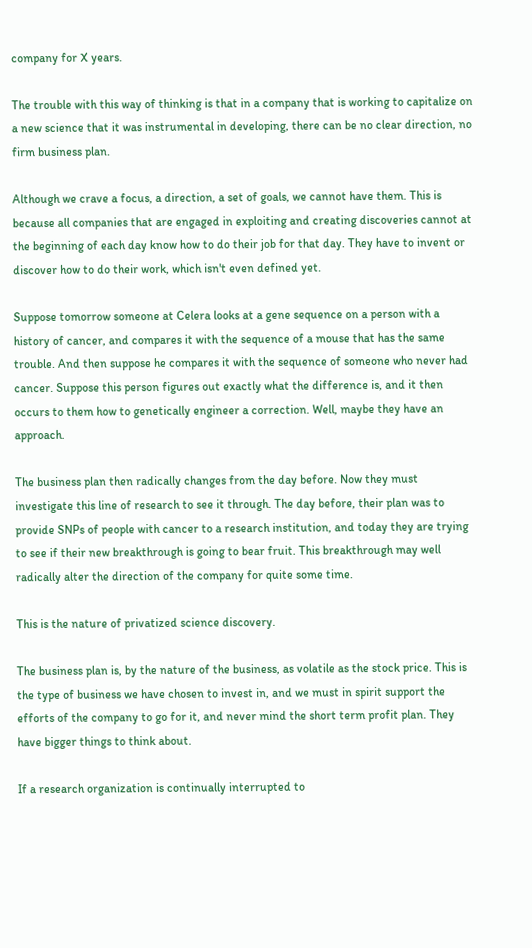company for X years.

The trouble with this way of thinking is that in a company that is working to capitalize on a new science that it was instrumental in developing, there can be no clear direction, no firm business plan.

Although we crave a focus, a direction, a set of goals, we cannot have them. This is because all companies that are engaged in exploiting and creating discoveries cannot at the beginning of each day know how to do their job for that day. They have to invent or discover how to do their work, which isn't even defined yet.

Suppose tomorrow someone at Celera looks at a gene sequence on a person with a history of cancer, and compares it with the sequence of a mouse that has the same trouble. And then suppose he compares it with the sequence of someone who never had cancer. Suppose this person figures out exactly what the difference is, and it then occurs to them how to genetically engineer a correction. Well, maybe they have an approach.

The business plan then radically changes from the day before. Now they must investigate this line of research to see it through. The day before, their plan was to provide SNPs of people with cancer to a research institution, and today they are trying to see if their new breakthrough is going to bear fruit. This breakthrough may well radically alter the direction of the company for quite some time.

This is the nature of privatized science discovery.

The business plan is, by the nature of the business, as volatile as the stock price. This is the type of business we have chosen to invest in, and we must in spirit support the efforts of the company to go for it, and never mind the short term profit plan. They have bigger things to think about.

If a research organization is continually interrupted to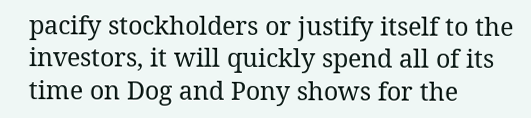pacify stockholders or justify itself to the investors, it will quickly spend all of its time on Dog and Pony shows for the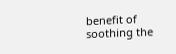benefit of soothing the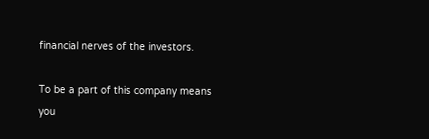financial nerves of the investors.

To be a part of this company means you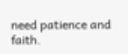need patience and faith.